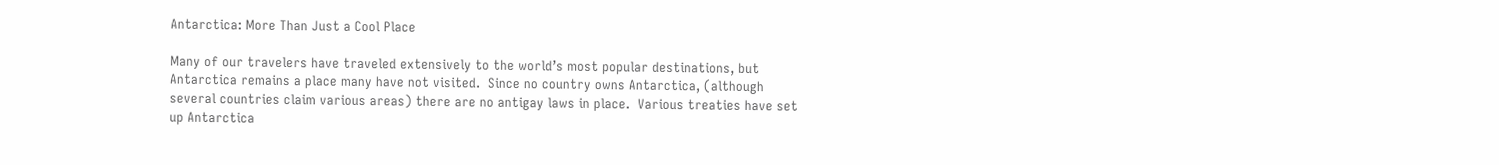Antarctica: More Than Just a Cool Place

Many of our travelers have traveled extensively to the world’s most popular destinations, but Antarctica remains a place many have not visited.  Since no country owns Antarctica, (although several countries claim various areas) there are no antigay laws in place.  Various treaties have set up Antarctica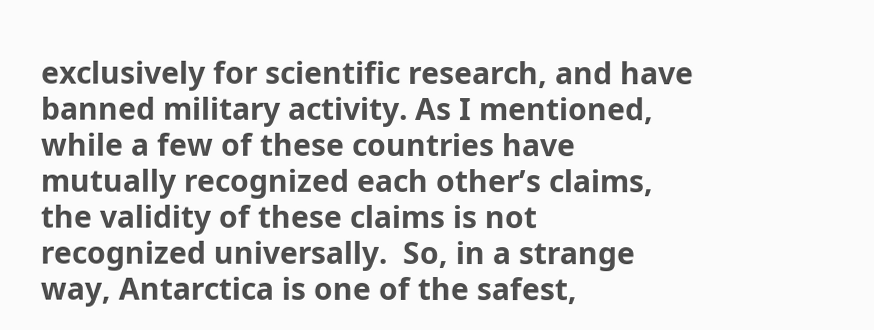exclusively for scientific research, and have banned military activity. As I mentioned, while a few of these countries have mutually recognized each other’s claims, the validity of these claims is not recognized universally.  So, in a strange way, Antarctica is one of the safest,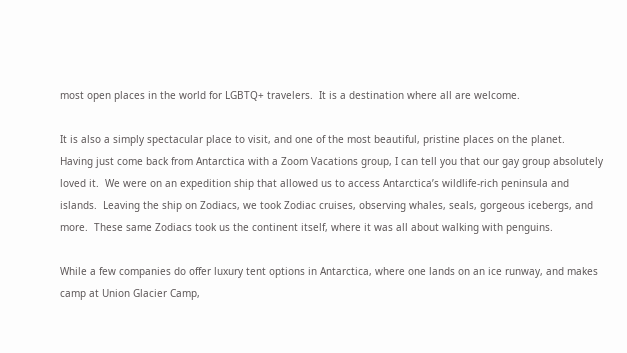most open places in the world for LGBTQ+ travelers.  It is a destination where all are welcome.

It is also a simply spectacular place to visit, and one of the most beautiful, pristine places on the planet.  Having just come back from Antarctica with a Zoom Vacations group, I can tell you that our gay group absolutely loved it.  We were on an expedition ship that allowed us to access Antarctica’s wildlife-rich peninsula and islands.  Leaving the ship on Zodiacs, we took Zodiac cruises, observing whales, seals, gorgeous icebergs, and more.  These same Zodiacs took us the continent itself, where it was all about walking with penguins.

While a few companies do offer luxury tent options in Antarctica, where one lands on an ice runway, and makes camp at Union Glacier Camp,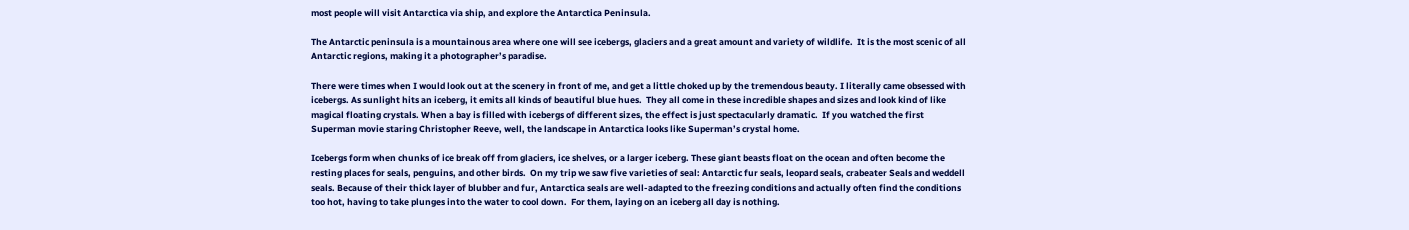most people will visit Antarctica via ship, and explore the Antarctica Peninsula.

The Antarctic peninsula is a mountainous area where one will see icebergs, glaciers and a great amount and variety of wildlife.  It is the most scenic of all Antarctic regions, making it a photographer’s paradise.

There were times when I would look out at the scenery in front of me, and get a little choked up by the tremendous beauty. I literally came obsessed with icebergs. As sunlight hits an iceberg, it emits all kinds of beautiful blue hues.  They all come in these incredible shapes and sizes and look kind of like magical floating crystals. When a bay is filled with icebergs of different sizes, the effect is just spectacularly dramatic.  If you watched the first Superman movie staring Christopher Reeve, well, the landscape in Antarctica looks like Superman’s crystal home.

Icebergs form when chunks of ice break off from glaciers, ice shelves, or a larger iceberg. These giant beasts float on the ocean and often become the resting places for seals, penguins, and other birds.  On my trip we saw five varieties of seal: Antarctic fur seals, leopard seals, crabeater Seals and weddell seals. Because of their thick layer of blubber and fur, Antarctica seals are well-adapted to the freezing conditions and actually often find the conditions too hot, having to take plunges into the water to cool down.  For them, laying on an iceberg all day is nothing.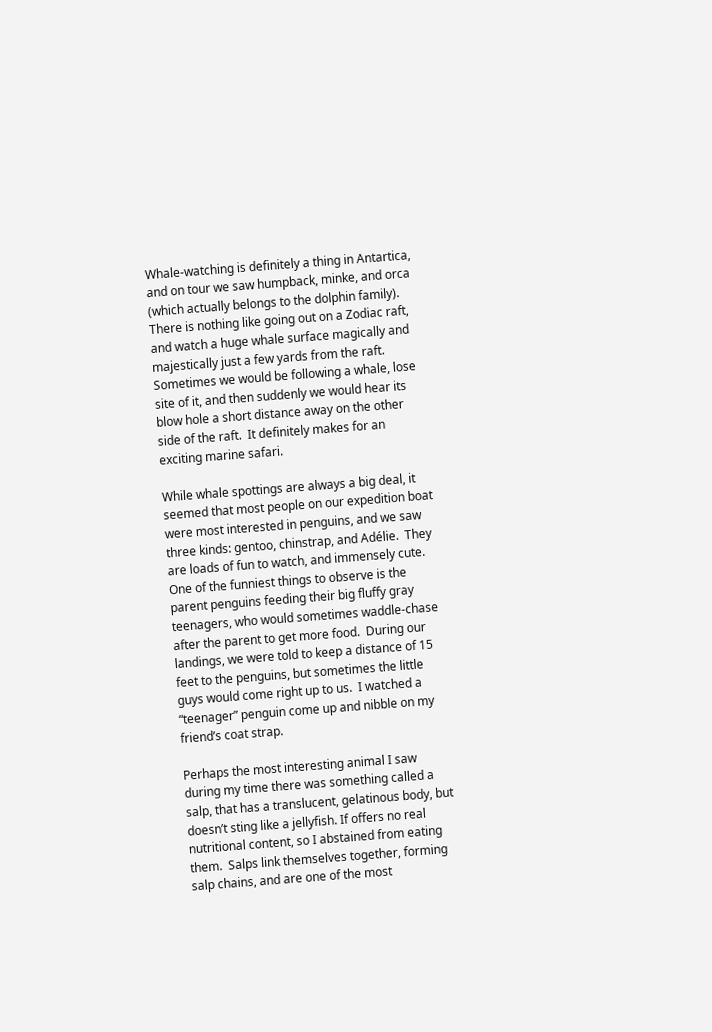Whale-watching is definitely a thing in Antartica, and on tour we saw humpback, minke, and orca (which actually belongs to the dolphin family).  There is nothing like going out on a Zodiac raft, and watch a huge whale surface magically and majestically just a few yards from the raft. Sometimes we would be following a whale, lose site of it, and then suddenly we would hear its blow hole a short distance away on the other side of the raft.  It definitely makes for an exciting marine safari.

While whale spottings are always a big deal, it seemed that most people on our expedition boat were most interested in penguins, and we saw three kinds: gentoo, chinstrap, and Adélie.  They are loads of fun to watch, and immensely cute. One of the funniest things to observe is the parent penguins feeding their big fluffy gray teenagers, who would sometimes waddle-chase after the parent to get more food.  During our landings, we were told to keep a distance of 15 feet to the penguins, but sometimes the little guys would come right up to us.  I watched a “teenager” penguin come up and nibble on my friend’s coat strap.

Perhaps the most interesting animal I saw during my time there was something called a salp, that has a translucent, gelatinous body, but doesn’t sting like a jellyfish. If offers no real nutritional content, so I abstained from eating them.  Salps link themselves together, forming salp chains, and are one of the most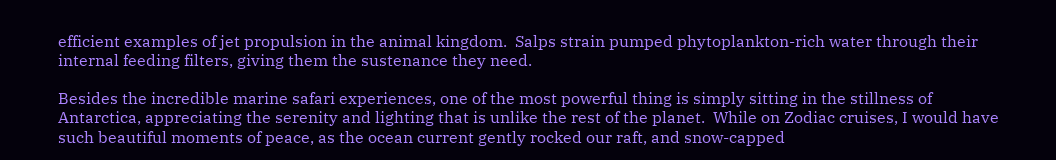efficient examples of jet propulsion in the animal kingdom.  Salps strain pumped phytoplankton-rich water through their internal feeding filters, giving them the sustenance they need.

Besides the incredible marine safari experiences, one of the most powerful thing is simply sitting in the stillness of Antarctica, appreciating the serenity and lighting that is unlike the rest of the planet.  While on Zodiac cruises, I would have such beautiful moments of peace, as the ocean current gently rocked our raft, and snow-capped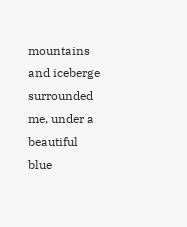mountains and iceberge surrounded me, under a beautiful blue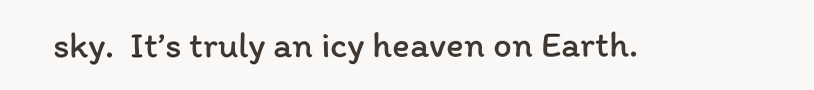sky.  It’s truly an icy heaven on Earth.